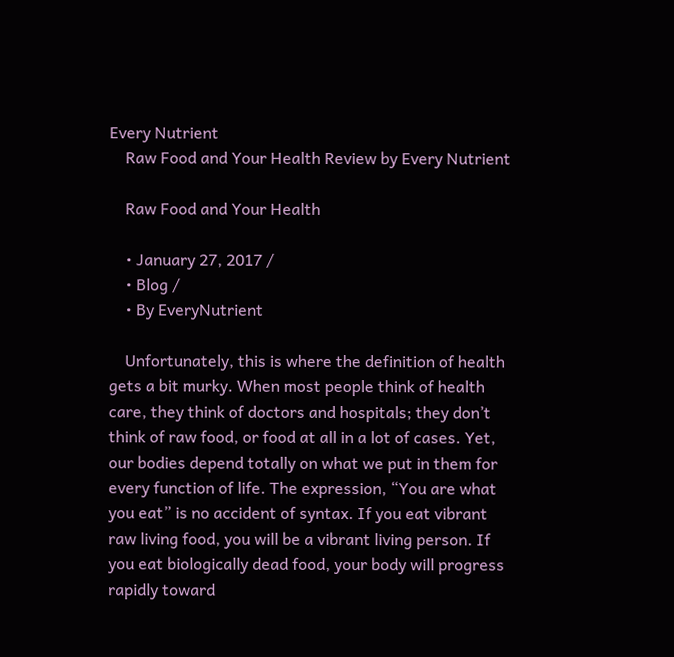Every Nutrient
    Raw Food and Your Health Review by Every Nutrient

    Raw Food and Your Health

    • January 27, 2017 /
    • Blog /
    • By EveryNutrient

    Unfortunately, this is where the definition of health gets a bit murky. When most people think of health care, they think of doctors and hospitals; they don’t think of raw food, or food at all in a lot of cases. Yet, our bodies depend totally on what we put in them for every function of life. The expression, “You are what you eat” is no accident of syntax. If you eat vibrant raw living food, you will be a vibrant living person. If you eat biologically dead food, your body will progress rapidly toward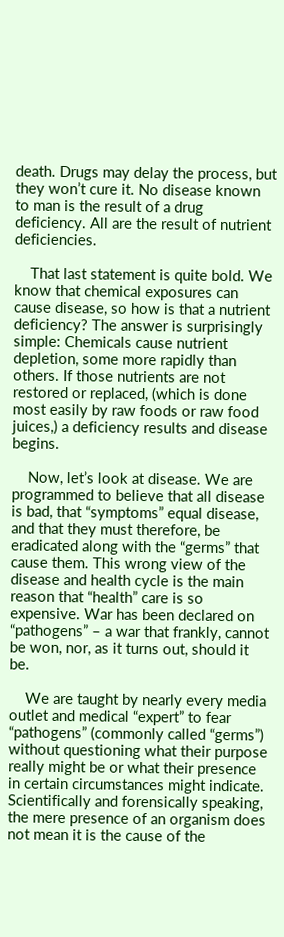death. Drugs may delay the process, but they won’t cure it. No disease known to man is the result of a drug deficiency. All are the result of nutrient deficiencies.

    That last statement is quite bold. We know that chemical exposures can cause disease, so how is that a nutrient deficiency? The answer is surprisingly simple: Chemicals cause nutrient depletion, some more rapidly than others. If those nutrients are not restored or replaced, (which is done most easily by raw foods or raw food juices,) a deficiency results and disease begins.

    Now, let’s look at disease. We are programmed to believe that all disease is bad, that “symptoms” equal disease, and that they must therefore, be eradicated along with the “germs” that cause them. This wrong view of the disease and health cycle is the main reason that “health” care is so expensive. War has been declared on “pathogens” – a war that frankly, cannot be won, nor, as it turns out, should it be.

    We are taught by nearly every media outlet and medical “expert” to fear “pathogens” (commonly called “germs”) without questioning what their purpose really might be or what their presence in certain circumstances might indicate. Scientifically and forensically speaking, the mere presence of an organism does not mean it is the cause of the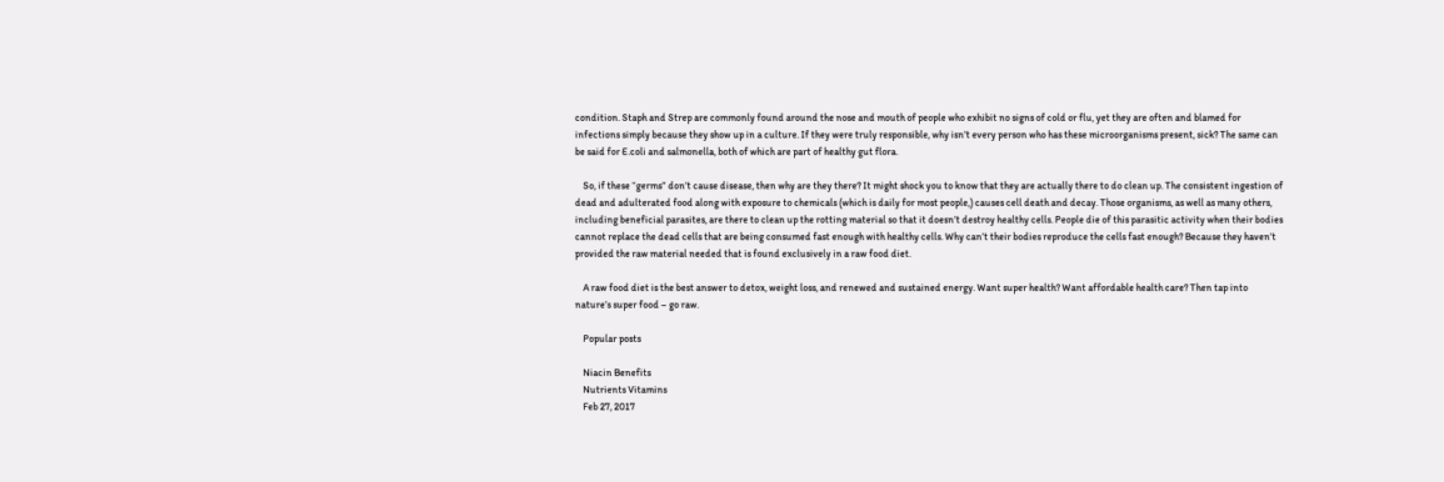condition. Staph and Strep are commonly found around the nose and mouth of people who exhibit no signs of cold or flu, yet they are often and blamed for infections simply because they show up in a culture. If they were truly responsible, why isn’t every person who has these microorganisms present, sick? The same can be said for E.coli and salmonella, both of which are part of healthy gut flora.

    So, if these “germs” don’t cause disease, then why are they there? It might shock you to know that they are actually there to do clean up. The consistent ingestion of dead and adulterated food along with exposure to chemicals (which is daily for most people,) causes cell death and decay. Those organisms, as well as many others, including beneficial parasites, are there to clean up the rotting material so that it doesn’t destroy healthy cells. People die of this parasitic activity when their bodies cannot replace the dead cells that are being consumed fast enough with healthy cells. Why can’t their bodies reproduce the cells fast enough? Because they haven’t provided the raw material needed that is found exclusively in a raw food diet.

    A raw food diet is the best answer to detox, weight loss, and renewed and sustained energy. Want super health? Want affordable health care? Then tap into nature’s super food – go raw.

    Popular posts

    Niacin Benefits
    Nutrients Vitamins
    Feb 27, 2017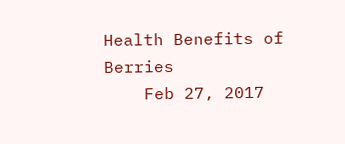Health Benefits of Berries
    Feb 27, 2017